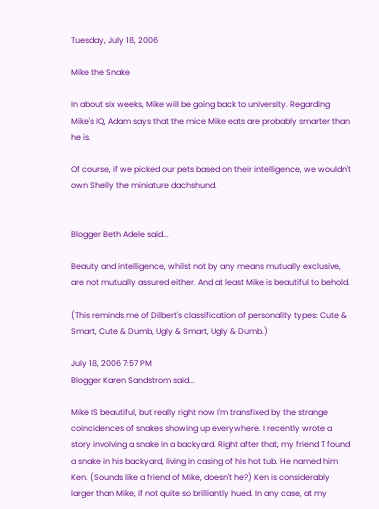Tuesday, July 18, 2006

Mike the Snake

In about six weeks, Mike will be going back to university. Regarding Mike's IQ, Adam says that the mice Mike eats are probably smarter than he is.

Of course, if we picked our pets based on their intelligence, we wouldn't own Shelly the miniature dachshund.


Blogger Beth Adele said...

Beauty and intelligence, whilst not by any means mutually exclusive, are not mutually assured either. And at least Mike is beautiful to behold.

(This reminds me of Dilbert's classification of personality types: Cute & Smart, Cute & Dumb, Ugly & Smart, Ugly & Dumb.)

July 18, 2006 7:57 PM
Blogger Karen Sandstrom said...

Mike IS beautiful, but really right now I'm transfixed by the strange coincidences of snakes showing up everywhere. I recently wrote a story involving a snake in a backyard. Right after that, my friend T found a snake in his backyard, living in casing of his hot tub. He named him Ken. (Sounds like a friend of Mike, doesn't he?) Ken is considerably larger than Mike, if not quite so brilliantly hued. In any case, at my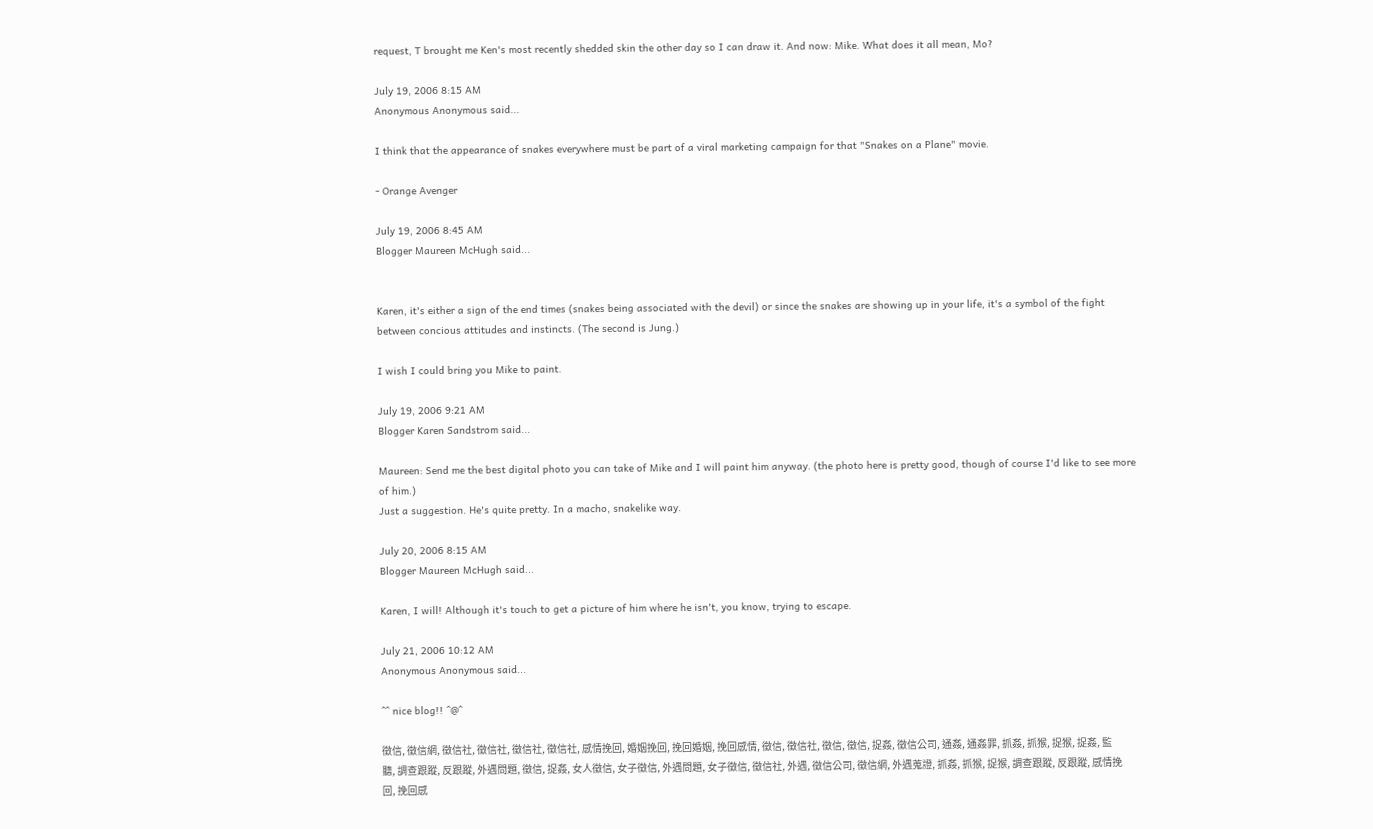request, T brought me Ken's most recently shedded skin the other day so I can draw it. And now: Mike. What does it all mean, Mo?

July 19, 2006 8:15 AM
Anonymous Anonymous said...

I think that the appearance of snakes everywhere must be part of a viral marketing campaign for that "Snakes on a Plane" movie.

- Orange Avenger

July 19, 2006 8:45 AM
Blogger Maureen McHugh said...


Karen, it's either a sign of the end times (snakes being associated with the devil) or since the snakes are showing up in your life, it's a symbol of the fight between concious attitudes and instincts. (The second is Jung.)

I wish I could bring you Mike to paint.

July 19, 2006 9:21 AM
Blogger Karen Sandstrom said...

Maureen: Send me the best digital photo you can take of Mike and I will paint him anyway. (the photo here is pretty good, though of course I'd like to see more of him.)
Just a suggestion. He's quite pretty. In a macho, snakelike way.

July 20, 2006 8:15 AM
Blogger Maureen McHugh said...

Karen, I will! Although it's touch to get a picture of him where he isn't, you know, trying to escape.

July 21, 2006 10:12 AM
Anonymous Anonymous said...

^^ nice blog!! ^@^

徵信, 徵信網, 徵信社, 徵信社, 徵信社, 徵信社, 感情挽回, 婚姻挽回, 挽回婚姻, 挽回感情, 徵信, 徵信社, 徵信, 徵信, 捉姦, 徵信公司, 通姦, 通姦罪, 抓姦, 抓猴, 捉猴, 捉姦, 監聽, 調查跟蹤, 反跟蹤, 外遇問題, 徵信, 捉姦, 女人徵信, 女子徵信, 外遇問題, 女子徵信, 徵信社, 外遇, 徵信公司, 徵信網, 外遇蒐證, 抓姦, 抓猴, 捉猴, 調查跟蹤, 反跟蹤, 感情挽回, 挽回感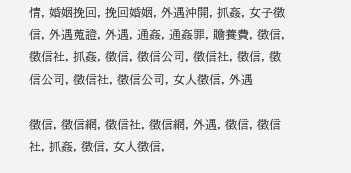情, 婚姻挽回, 挽回婚姻, 外遇沖開, 抓姦, 女子徵信, 外遇蒐證, 外遇, 通姦, 通姦罪, 贍養費, 徵信, 徵信社, 抓姦, 徵信, 徵信公司, 徵信社, 徵信, 徵信公司, 徵信社, 徵信公司, 女人徵信, 外遇

徵信, 徵信網, 徵信社, 徵信網, 外遇, 徵信, 徵信社, 抓姦, 徵信, 女人徵信,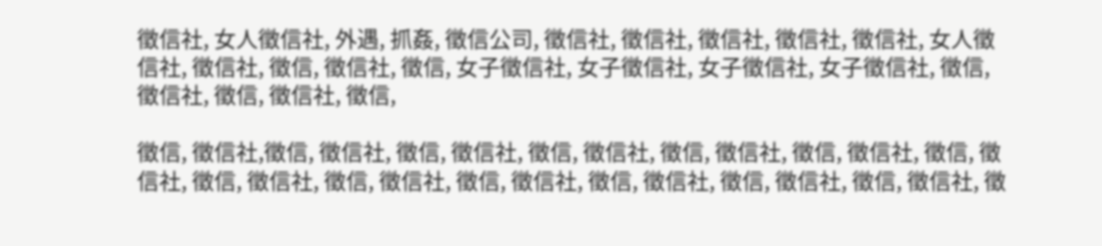徵信社, 女人徵信社, 外遇, 抓姦, 徵信公司, 徵信社, 徵信社, 徵信社, 徵信社, 徵信社, 女人徵信社, 徵信社, 徵信, 徵信社, 徵信, 女子徵信社, 女子徵信社, 女子徵信社, 女子徵信社, 徵信, 徵信社, 徵信, 徵信社, 徵信,

徵信, 徵信社,徵信, 徵信社, 徵信, 徵信社, 徵信, 徵信社, 徵信, 徵信社, 徵信, 徵信社, 徵信, 徵信社, 徵信, 徵信社, 徵信, 徵信社, 徵信, 徵信社, 徵信, 徵信社, 徵信, 徵信社, 徵信, 徵信社, 徵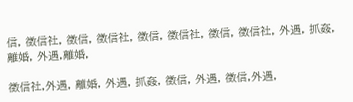信, 徵信社, 徵信, 徵信社, 徵信, 徵信社, 徵信, 徵信社, 外遇, 抓姦, 離婚, 外遇,離婚,

徵信社,外遇, 離婚, 外遇, 抓姦, 徵信, 外遇, 徵信,外遇,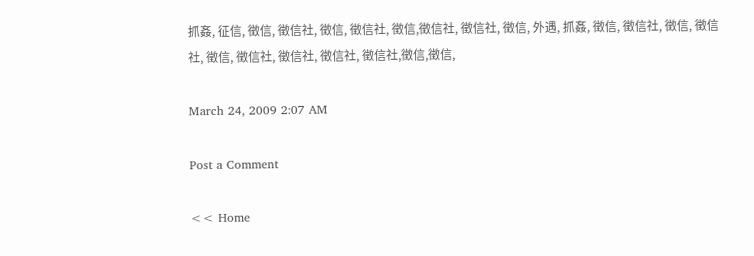抓姦, 征信, 徵信, 徵信社, 徵信, 徵信社, 徵信,徵信社, 徵信社, 徵信, 外遇, 抓姦, 徵信, 徵信社, 徵信, 徵信社, 徵信, 徵信社, 徵信社, 徵信社, 徵信社,徵信,徵信,

March 24, 2009 2:07 AM

Post a Comment

<< Home